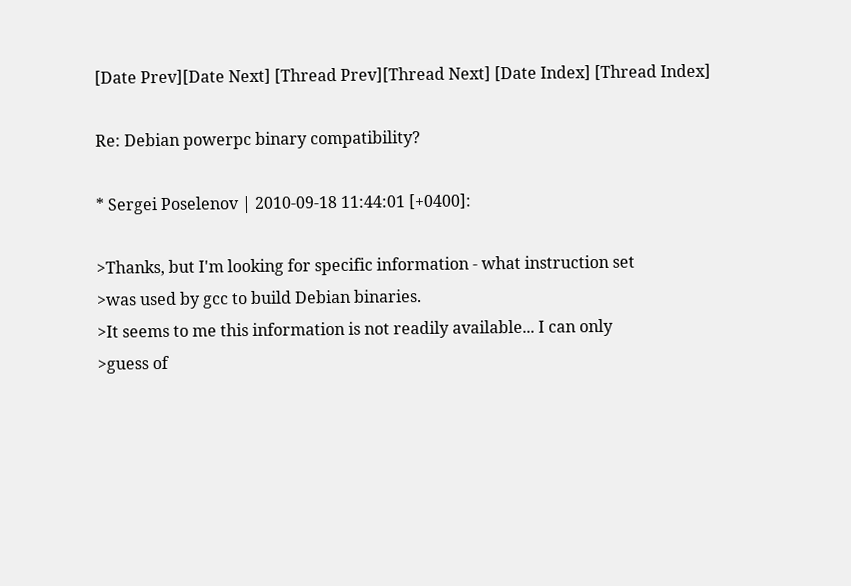[Date Prev][Date Next] [Thread Prev][Thread Next] [Date Index] [Thread Index]

Re: Debian powerpc binary compatibility?

* Sergei Poselenov | 2010-09-18 11:44:01 [+0400]:

>Thanks, but I'm looking for specific information - what instruction set
>was used by gcc to build Debian binaries.
>It seems to me this information is not readily available... I can only
>guess of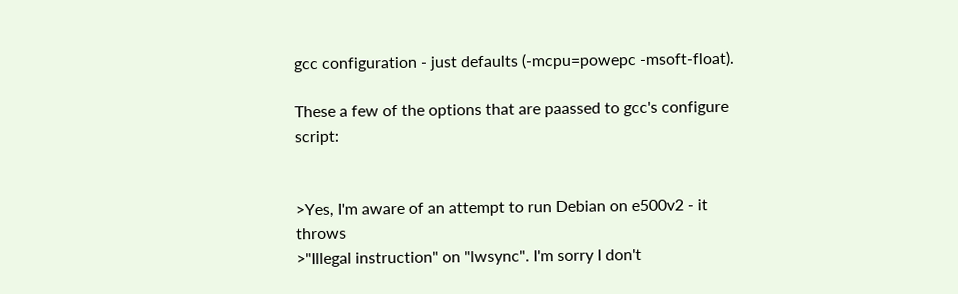gcc configuration - just defaults (-mcpu=powepc -msoft-float).

These a few of the options that are paassed to gcc's configure script:


>Yes, I'm aware of an attempt to run Debian on e500v2 - it throws
>"Illegal instruction" on "lwsync". I'm sorry I don't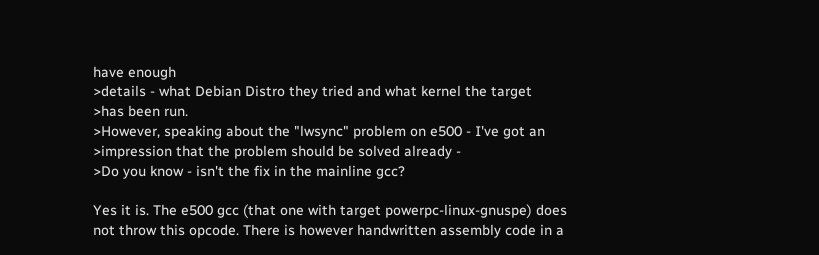have enough
>details - what Debian Distro they tried and what kernel the target
>has been run.
>However, speaking about the "lwsync" problem on e500 - I've got an
>impression that the problem should be solved already -
>Do you know - isn't the fix in the mainline gcc?

Yes it is. The e500 gcc (that one with target powerpc-linux-gnuspe) does
not throw this opcode. There is however handwritten assembly code in a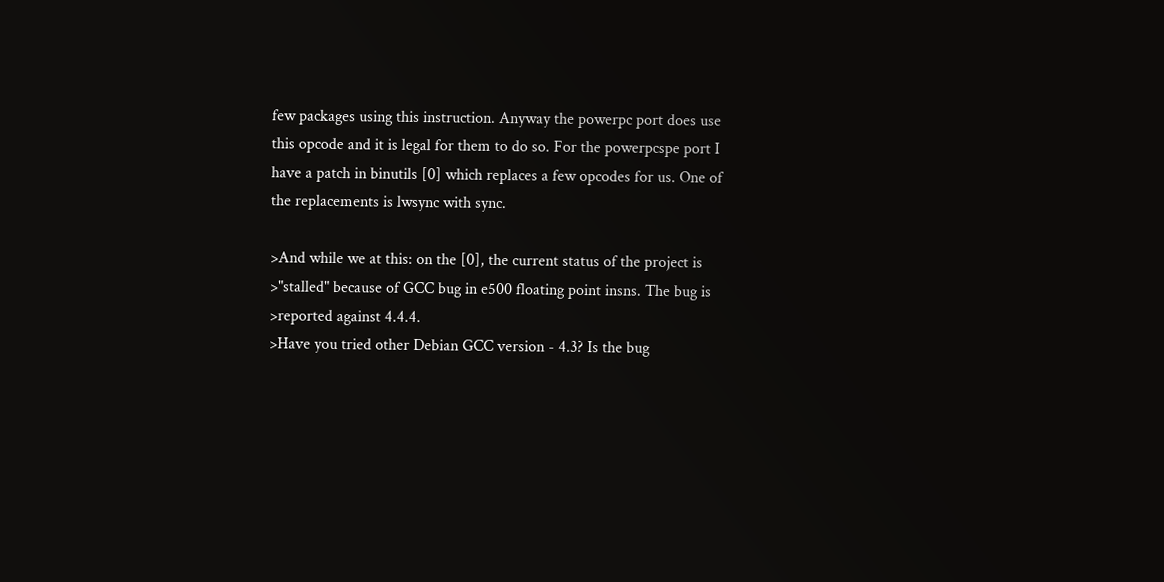few packages using this instruction. Anyway the powerpc port does use
this opcode and it is legal for them to do so. For the powerpcspe port I
have a patch in binutils [0] which replaces a few opcodes for us. One of
the replacements is lwsync with sync.

>And while we at this: on the [0], the current status of the project is
>"stalled" because of GCC bug in e500 floating point insns. The bug is
>reported against 4.4.4.
>Have you tried other Debian GCC version - 4.3? Is the bug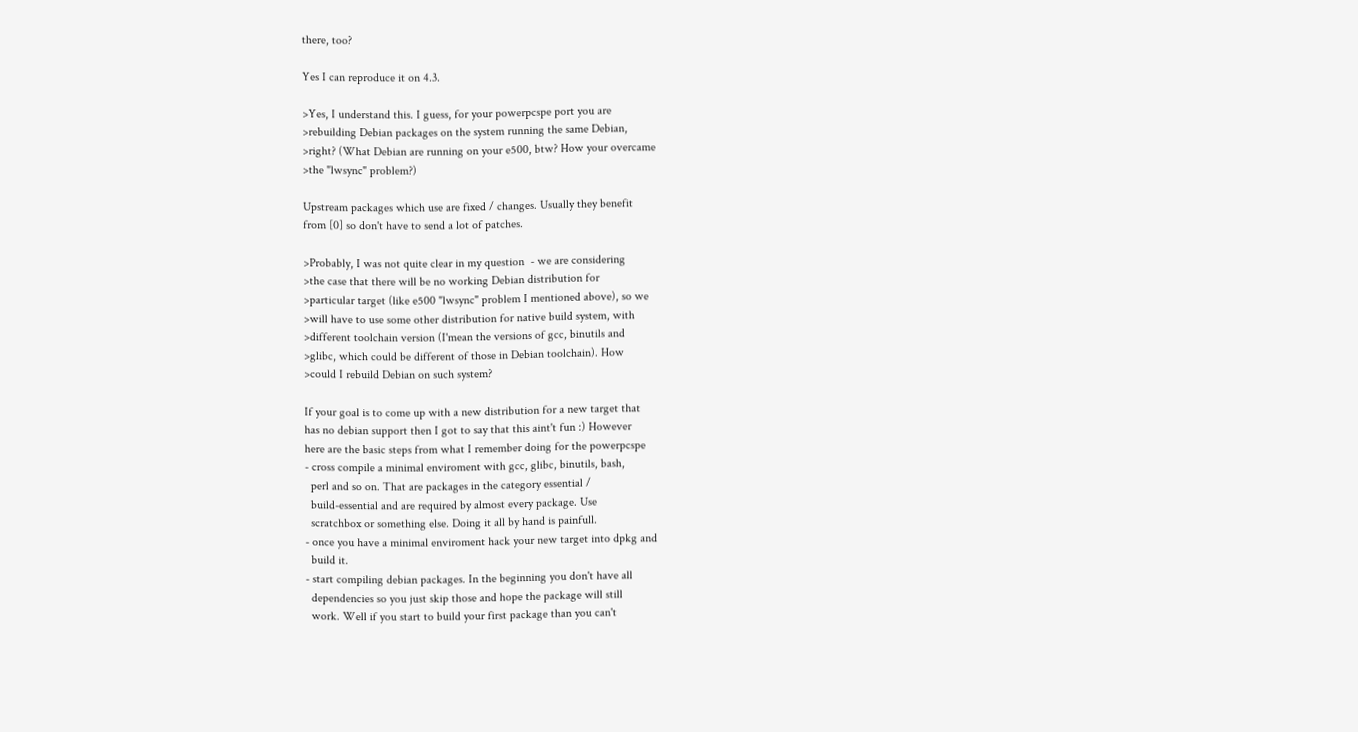there, too?

Yes I can reproduce it on 4.3.

>Yes, I understand this. I guess, for your powerpcspe port you are
>rebuilding Debian packages on the system running the same Debian,
>right? (What Debian are running on your e500, btw? How your overcame
>the "lwsync" problem?)

Upstream packages which use are fixed / changes. Usually they benefit
from [0] so don't have to send a lot of patches.

>Probably, I was not quite clear in my question  - we are considering
>the case that there will be no working Debian distribution for
>particular target (like e500 "lwsync" problem I mentioned above), so we
>will have to use some other distribution for native build system, with
>different toolchain version (I'mean the versions of gcc, binutils and
>glibc, which could be different of those in Debian toolchain). How
>could I rebuild Debian on such system?

If your goal is to come up with a new distribution for a new target that
has no debian support then I got to say that this aint't fun :) However
here are the basic steps from what I remember doing for the powerpcspe
- cross compile a minimal enviroment with gcc, glibc, binutils, bash,
  perl and so on. That are packages in the category essential /
  build-essential and are required by almost every package. Use
  scratchbox or something else. Doing it all by hand is painfull.
- once you have a minimal enviroment hack your new target into dpkg and
  build it.
- start compiling debian packages. In the beginning you don't have all
  dependencies so you just skip those and hope the package will still
  work. Well if you start to build your first package than you can't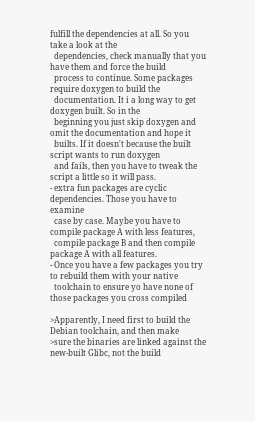fulfill the dependencies at all. So you take a look at the
  dependencies, check manually that you have them and force the build
  process to continue. Some packages require doxygen to build the
  documentation. It i a long way to get doxygen built. So in the
  beginning you just skip doxygen and omit the documentation and hope it
  builts. If it doesn't because the built script wants to run doxygen
  and fails, then you have to tweak the script a little so it will pass.
- extra fun packages are cyclic dependencies. Those you have to examine
  case by case. Maybe you have to compile package A with less features,
  compile package B and then compile package A with all features.
- Once you have a few packages you try to rebuild them with your native
  toolchain to ensure yo have none of those packages you cross compiled

>Apparently, I need first to build the Debian toolchain, and then make
>sure the binaries are linked against the new-built Glibc, not the build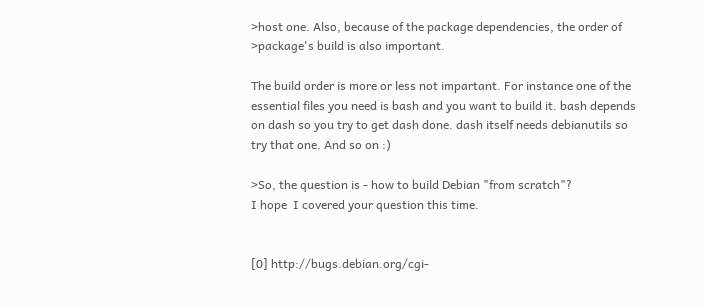>host one. Also, because of the package dependencies, the order of
>package's build is also important.

The build order is more or less not impartant. For instance one of the
essential files you need is bash and you want to build it. bash depends
on dash so you try to get dash done. dash itself needs debianutils so
try that one. And so on :)

>So, the question is - how to build Debian "from scratch"?
I hope  I covered your question this time.


[0] http://bugs.debian.org/cgi-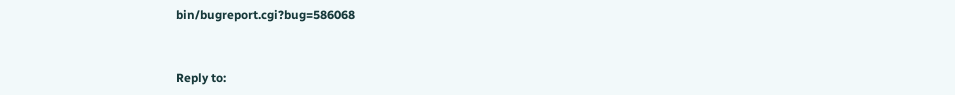bin/bugreport.cgi?bug=586068


Reply to: